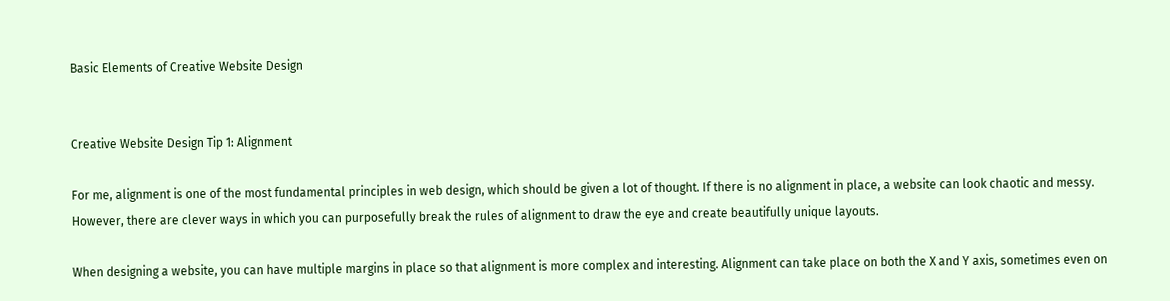Basic Elements of Creative Website Design


Creative Website Design Tip 1: Alignment

For me, alignment is one of the most fundamental principles in web design, which should be given a lot of thought. If there is no alignment in place, a website can look chaotic and messy. However, there are clever ways in which you can purposefully break the rules of alignment to draw the eye and create beautifully unique layouts.

When designing a website, you can have multiple margins in place so that alignment is more complex and interesting. Alignment can take place on both the X and Y axis, sometimes even on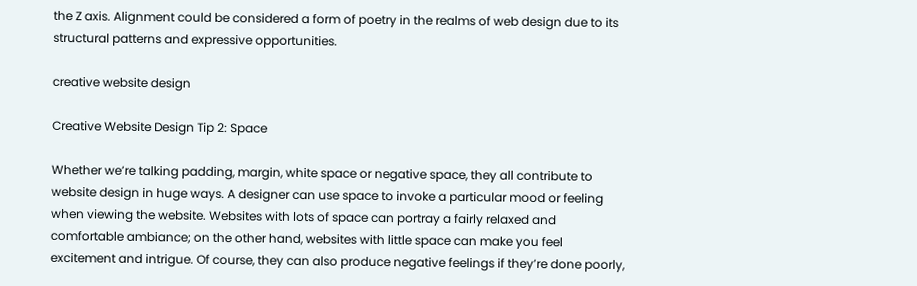the Z axis. Alignment could be considered a form of poetry in the realms of web design due to its structural patterns and expressive opportunities.

creative website design

Creative Website Design Tip 2: Space

Whether we’re talking padding, margin, white space or negative space, they all contribute to website design in huge ways. A designer can use space to invoke a particular mood or feeling when viewing the website. Websites with lots of space can portray a fairly relaxed and comfortable ambiance; on the other hand, websites with little space can make you feel excitement and intrigue. Of course, they can also produce negative feelings if they’re done poorly,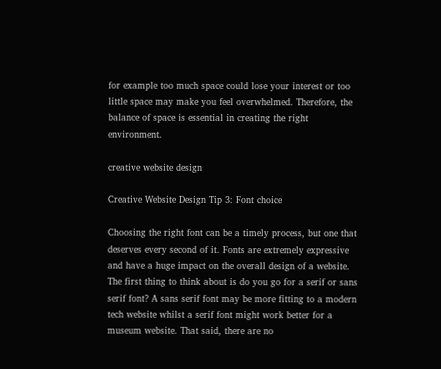for example too much space could lose your interest or too little space may make you feel overwhelmed. Therefore, the balance of space is essential in creating the right environment.

creative website design

Creative Website Design Tip 3: Font choice

Choosing the right font can be a timely process, but one that deserves every second of it. Fonts are extremely expressive and have a huge impact on the overall design of a website. The first thing to think about is do you go for a serif or sans serif font? A sans serif font may be more fitting to a modern tech website whilst a serif font might work better for a museum website. That said, there are no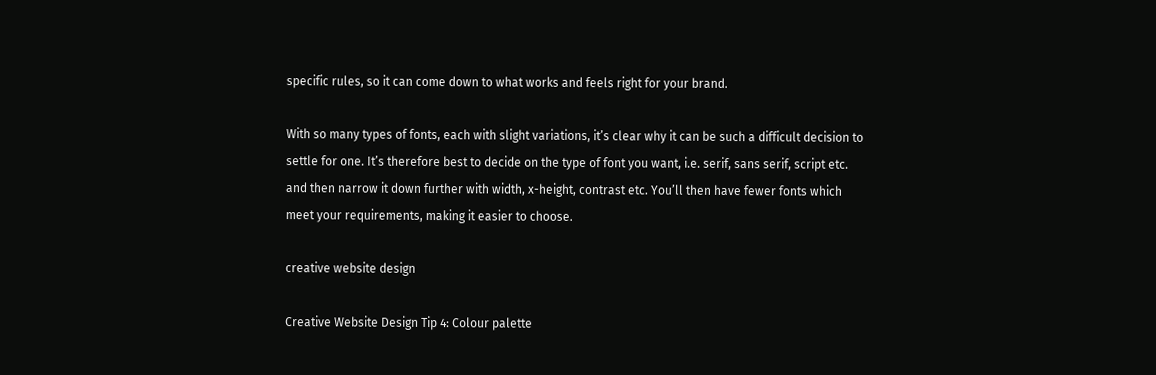specific rules, so it can come down to what works and feels right for your brand.

With so many types of fonts, each with slight variations, it’s clear why it can be such a difficult decision to settle for one. It’s therefore best to decide on the type of font you want, i.e. serif, sans serif, script etc. and then narrow it down further with width, x-height, contrast etc. You’ll then have fewer fonts which meet your requirements, making it easier to choose.

creative website design

Creative Website Design Tip 4: Colour palette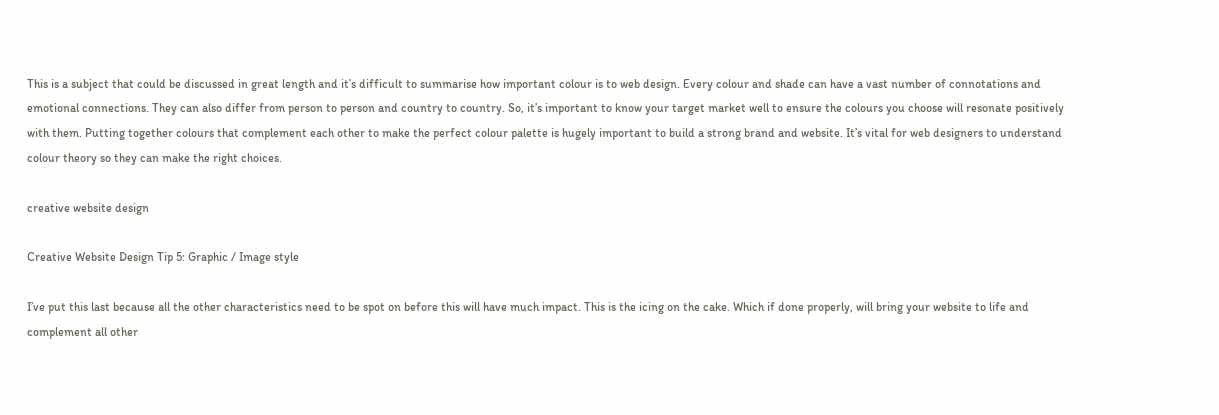This is a subject that could be discussed in great length and it’s difficult to summarise how important colour is to web design. Every colour and shade can have a vast number of connotations and emotional connections. They can also differ from person to person and country to country. So, it’s important to know your target market well to ensure the colours you choose will resonate positively with them. Putting together colours that complement each other to make the perfect colour palette is hugely important to build a strong brand and website. It’s vital for web designers to understand colour theory so they can make the right choices.

creative website design

Creative Website Design Tip 5: Graphic / Image style

I’ve put this last because all the other characteristics need to be spot on before this will have much impact. This is the icing on the cake. Which if done properly, will bring your website to life and complement all other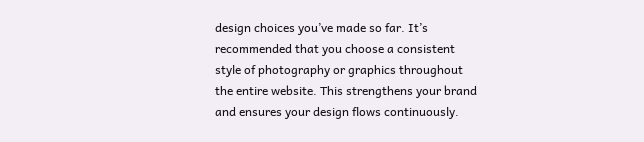design choices you’ve made so far. It’s recommended that you choose a consistent style of photography or graphics throughout the entire website. This strengthens your brand and ensures your design flows continuously.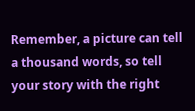Remember, a picture can tell a thousand words, so tell your story with the right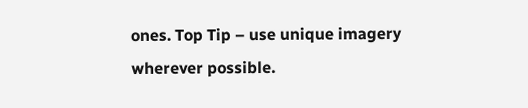ones. Top Tip – use unique imagery wherever possible.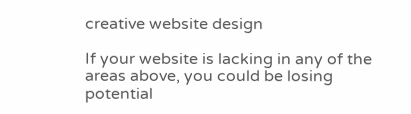creative website design

If your website is lacking in any of the areas above, you could be losing potential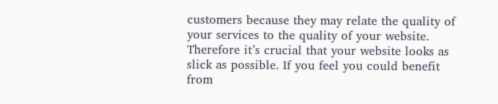customers because they may relate the quality of your services to the quality of your website. Therefore it’s crucial that your website looks as slick as possible. If you feel you could benefit from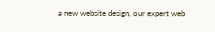a new website design, our expert web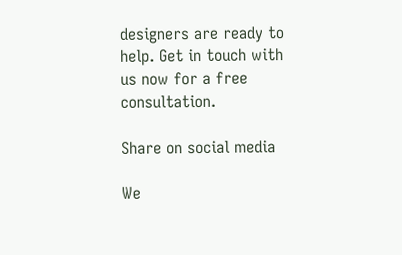designers are ready to help. Get in touch with us now for a free consultation.

Share on social media

We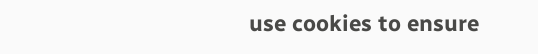use cookies to ensure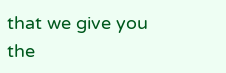that we give you the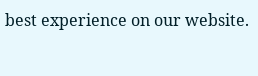best experience on our website.